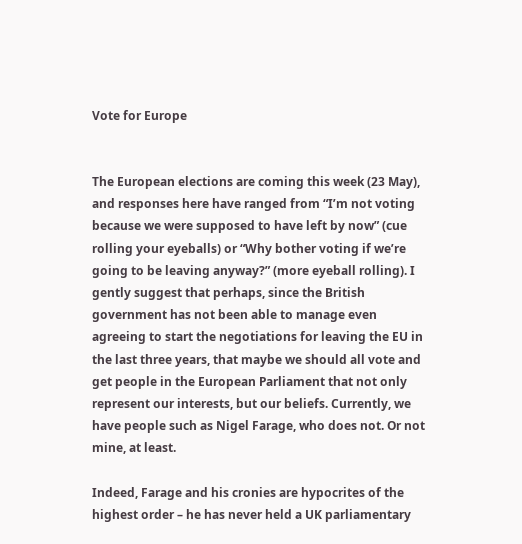Vote for Europe


The European elections are coming this week (23 May), and responses here have ranged from “I’m not voting because we were supposed to have left by now” (cue rolling your eyeballs) or “Why bother voting if we’re going to be leaving anyway?” (more eyeball rolling). I gently suggest that perhaps, since the British government has not been able to manage even agreeing to start the negotiations for leaving the EU in the last three years, that maybe we should all vote and get people in the European Parliament that not only represent our interests, but our beliefs. Currently, we have people such as Nigel Farage, who does not. Or not mine, at least.

Indeed, Farage and his cronies are hypocrites of the highest order – he has never held a UK parliamentary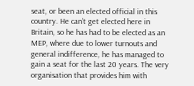seat, or been an elected official in this country. He can’t get elected here in Britain, so he has had to be elected as an MEP, where due to lower turnouts and general indifference, he has managed to gain a seat for the last 20 years. The very organisation that provides him with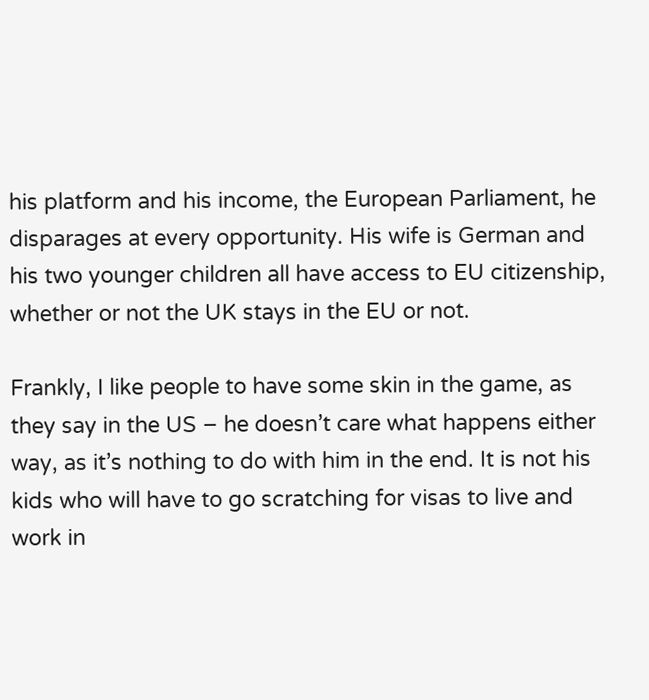his platform and his income, the European Parliament, he disparages at every opportunity. His wife is German and his two younger children all have access to EU citizenship, whether or not the UK stays in the EU or not.

Frankly, I like people to have some skin in the game, as they say in the US – he doesn’t care what happens either way, as it’s nothing to do with him in the end. It is not his kids who will have to go scratching for visas to live and work in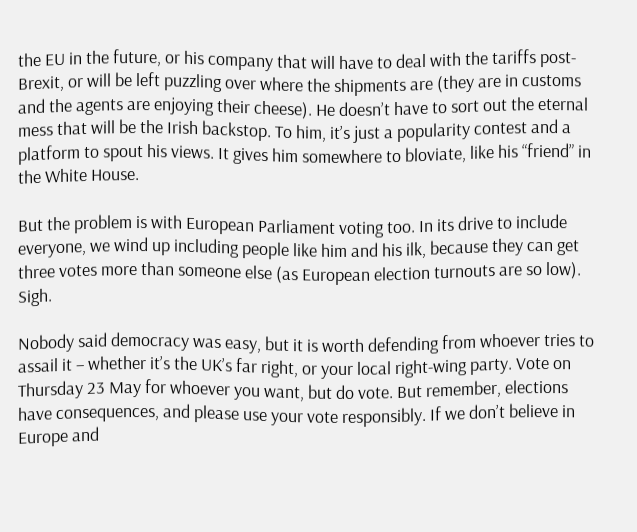the EU in the future, or his company that will have to deal with the tariffs post-Brexit, or will be left puzzling over where the shipments are (they are in customs and the agents are enjoying their cheese). He doesn’t have to sort out the eternal mess that will be the Irish backstop. To him, it’s just a popularity contest and a platform to spout his views. It gives him somewhere to bloviate, like his “friend” in the White House.

But the problem is with European Parliament voting too. In its drive to include everyone, we wind up including people like him and his ilk, because they can get three votes more than someone else (as European election turnouts are so low). Sigh.

Nobody said democracy was easy, but it is worth defending from whoever tries to assail it – whether it’s the UK’s far right, or your local right-wing party. Vote on Thursday 23 May for whoever you want, but do vote. But remember, elections have consequences, and please use your vote responsibly. If we don’t believe in Europe and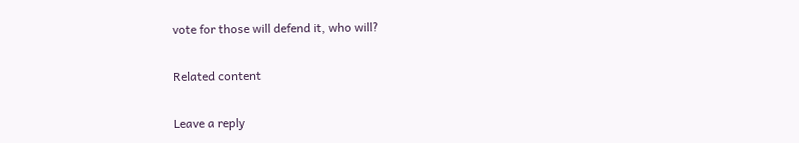vote for those will defend it, who will?

Related content

Leave a reply